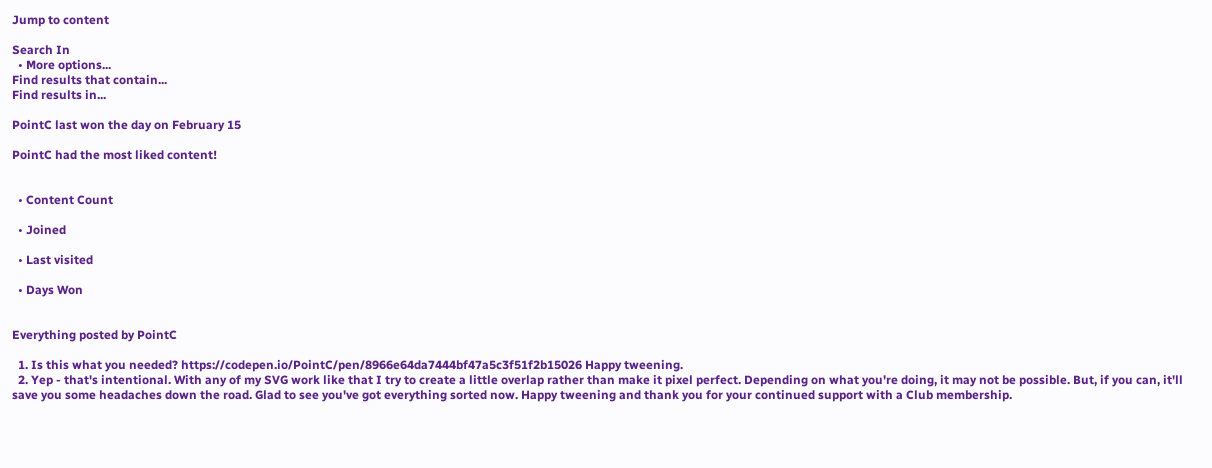Jump to content

Search In
  • More options...
Find results that contain...
Find results in...

PointC last won the day on February 15

PointC had the most liked content!


  • Content Count

  • Joined

  • Last visited

  • Days Won


Everything posted by PointC

  1. Is this what you needed? https://codepen.io/PointC/pen/8966e64da7444bf47a5c3f51f2b15026 Happy tweening.
  2. Yep - that's intentional. With any of my SVG work like that I try to create a little overlap rather than make it pixel perfect. Depending on what you're doing, it may not be possible. But, if you can, it'll save you some headaches down the road. Glad to see you've got everything sorted now. Happy tweening and thank you for your continued support with a Club membership.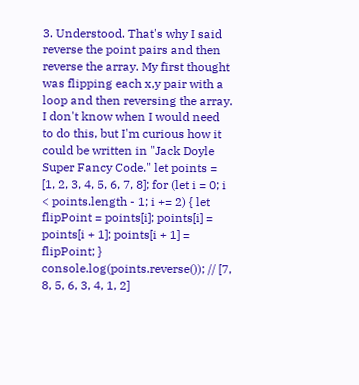3. Understood. That's why I said reverse the point pairs and then reverse the array. My first thought was flipping each x,y pair with a loop and then reversing the array. I don't know when I would need to do this, but I'm curious how it could be written in "Jack Doyle Super Fancy Code." let points = [1, 2, 3, 4, 5, 6, 7, 8]; for (let i = 0; i < points.length - 1; i += 2) { let flipPoint = points[i]; points[i] = points[i + 1]; points[i + 1] = flipPoint; } console.log(points.reverse()); // [7, 8, 5, 6, 3, 4, 1, 2]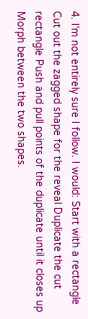4. I'm not entirely sure I follow. I would: Start with a rectangle Cut out the zagged shape for the reveal Duplicate the cut rectangle Push and pull points of the duplicate until it closes up Morph between the two shapes.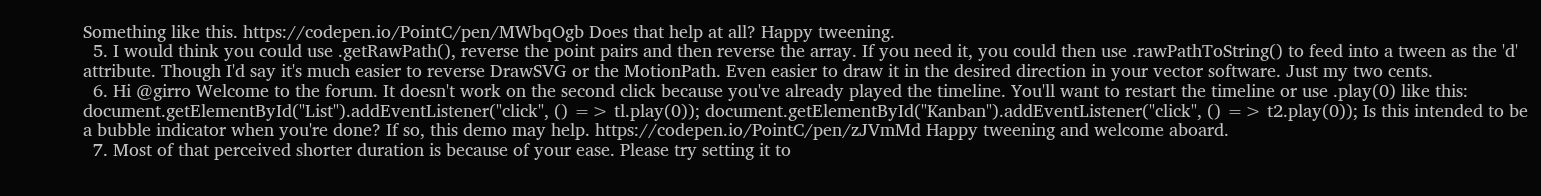Something like this. https://codepen.io/PointC/pen/MWbqOgb Does that help at all? Happy tweening.
  5. I would think you could use .getRawPath(), reverse the point pairs and then reverse the array. If you need it, you could then use .rawPathToString() to feed into a tween as the 'd' attribute. Though I'd say it's much easier to reverse DrawSVG or the MotionPath. Even easier to draw it in the desired direction in your vector software. Just my two cents.
  6. Hi @girro Welcome to the forum. It doesn't work on the second click because you've already played the timeline. You'll want to restart the timeline or use .play(0) like this: document.getElementById("List").addEventListener("click", () => tl.play(0)); document.getElementById("Kanban").addEventListener("click", () => t2.play(0)); Is this intended to be a bubble indicator when you're done? If so, this demo may help. https://codepen.io/PointC/pen/zJVmMd Happy tweening and welcome aboard.
  7. Most of that perceived shorter duration is because of your ease. Please try setting it to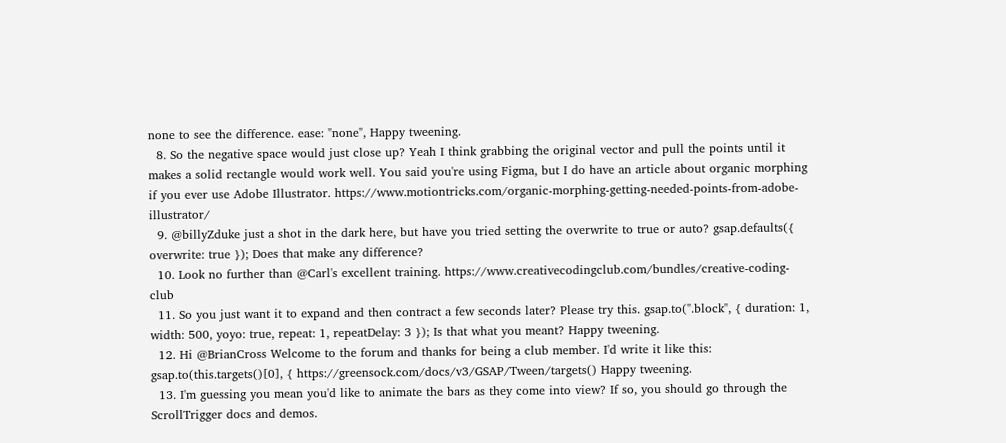none to see the difference. ease: "none", Happy tweening.
  8. So the negative space would just close up? Yeah I think grabbing the original vector and pull the points until it makes a solid rectangle would work well. You said you're using Figma, but I do have an article about organic morphing if you ever use Adobe Illustrator. https://www.motiontricks.com/organic-morphing-getting-needed-points-from-adobe-illustrator/
  9. @billyZduke just a shot in the dark here, but have you tried setting the overwrite to true or auto? gsap.defaults({ overwrite: true }); Does that make any difference?
  10. Look no further than @Carl's excellent training. https://www.creativecodingclub.com/bundles/creative-coding-club
  11. So you just want it to expand and then contract a few seconds later? Please try this. gsap.to(".block", { duration: 1, width: 500, yoyo: true, repeat: 1, repeatDelay: 3 }); Is that what you meant? Happy tweening.
  12. Hi @BrianCross Welcome to the forum and thanks for being a club member. I'd write it like this: gsap.to(this.targets()[0], { https://greensock.com/docs/v3/GSAP/Tween/targets() Happy tweening.
  13. I'm guessing you mean you'd like to animate the bars as they come into view? If so, you should go through the ScrollTrigger docs and demos.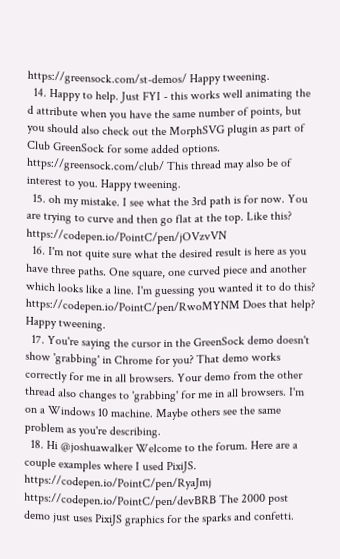https://greensock.com/st-demos/ Happy tweening.
  14. Happy to help. Just FYI - this works well animating the d attribute when you have the same number of points, but you should also check out the MorphSVG plugin as part of Club GreenSock for some added options. https://greensock.com/club/ This thread may also be of interest to you. Happy tweening.
  15. oh my mistake. I see what the 3rd path is for now. You are trying to curve and then go flat at the top. Like this? https://codepen.io/PointC/pen/jOVzvVN
  16. I'm not quite sure what the desired result is here as you have three paths. One square, one curved piece and another which looks like a line. I'm guessing you wanted it to do this? https://codepen.io/PointC/pen/RwoMYNM Does that help? Happy tweening.
  17. You're saying the cursor in the GreenSock demo doesn't show 'grabbing' in Chrome for you? That demo works correctly for me in all browsers. Your demo from the other thread also changes to 'grabbing' for me in all browsers. I'm on a Windows 10 machine. Maybe others see the same problem as you're describing.
  18. Hi @joshuawalker Welcome to the forum. Here are a couple examples where I used PixiJS. https://codepen.io/PointC/pen/RyaJmj https://codepen.io/PointC/pen/devBRB The 2000 post demo just uses PixiJS graphics for the sparks and confetti.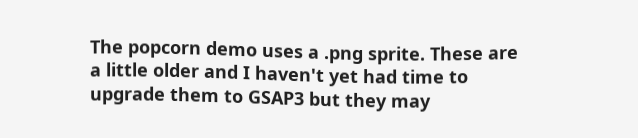The popcorn demo uses a .png sprite. These are a little older and I haven't yet had time to upgrade them to GSAP3 but they may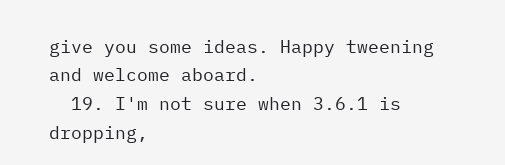give you some ideas. Happy tweening and welcome aboard.
  19. I'm not sure when 3.6.1 is dropping,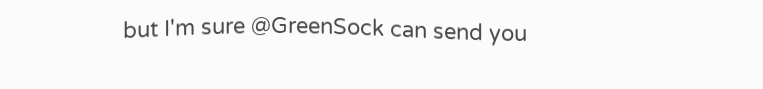but I'm sure @GreenSock can send you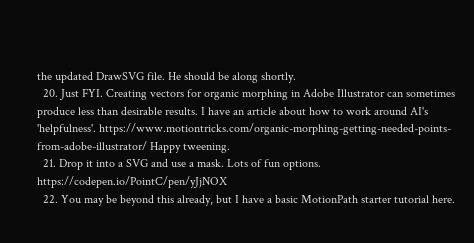the updated DrawSVG file. He should be along shortly.
  20. Just FYI. Creating vectors for organic morphing in Adobe Illustrator can sometimes produce less than desirable results. I have an article about how to work around AI's 'helpfulness'. https://www.motiontricks.com/organic-morphing-getting-needed-points-from-adobe-illustrator/ Happy tweening.
  21. Drop it into a SVG and use a mask. Lots of fun options. https://codepen.io/PointC/pen/yJjNOX
  22. You may be beyond this already, but I have a basic MotionPath starter tutorial here.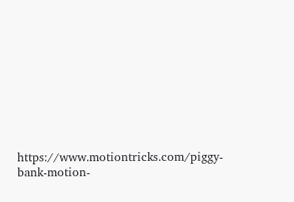https://www.motiontricks.com/piggy-bank-motion-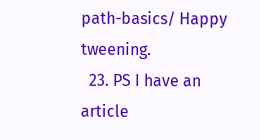path-basics/ Happy tweening.
  23. PS I have an article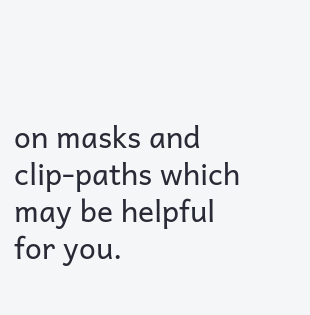on masks and clip-paths which may be helpful for you.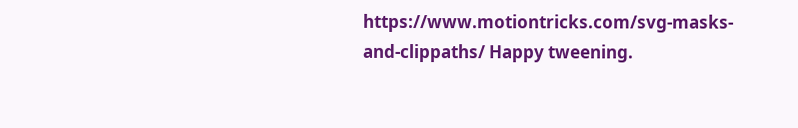https://www.motiontricks.com/svg-masks-and-clippaths/ Happy tweening.